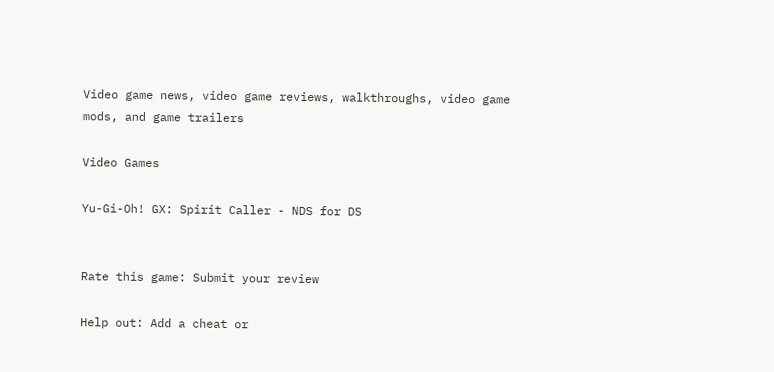Video game news, video game reviews, walkthroughs, video game mods, and game trailers

Video Games

Yu-Gi-Oh! GX: Spirit Caller - NDS for DS


Rate this game: Submit your review

Help out: Add a cheat or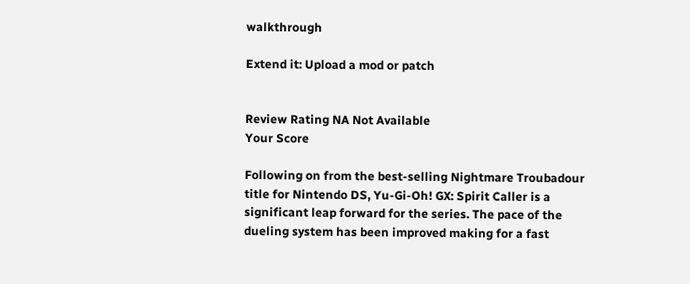walkthrough

Extend it: Upload a mod or patch


Review Rating NA Not Available
Your Score

Following on from the best-selling Nightmare Troubadour title for Nintendo DS, Yu-Gi-Oh! GX: Spirit Caller is a significant leap forward for the series. The pace of the dueling system has been improved making for a fast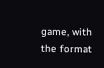game, with the format